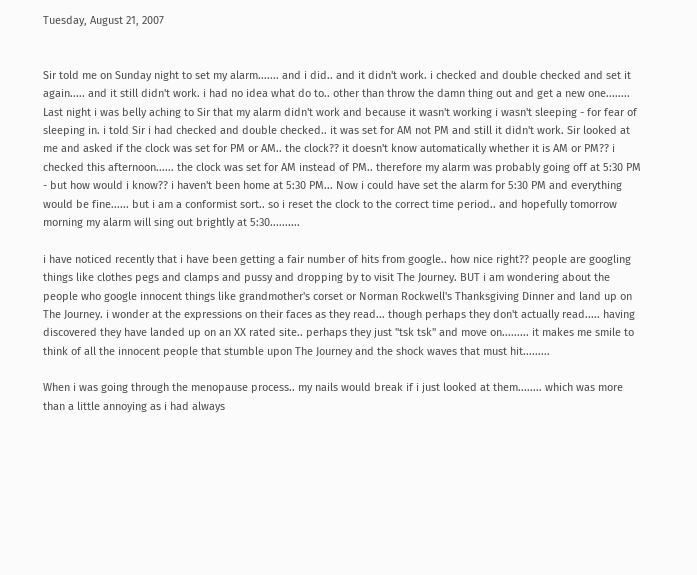Tuesday, August 21, 2007


Sir told me on Sunday night to set my alarm....... and i did.. and it didn't work. i checked and double checked and set it again..... and it still didn't work. i had no idea what do to.. other than throw the damn thing out and get a new one........ Last night i was belly aching to Sir that my alarm didn't work and because it wasn't working i wasn't sleeping - for fear of sleeping in. i told Sir i had checked and double checked.. it was set for AM not PM and still it didn't work. Sir looked at me and asked if the clock was set for PM or AM.. the clock?? it doesn't know automatically whether it is AM or PM?? i checked this afternoon...... the clock was set for AM instead of PM.. therefore my alarm was probably going off at 5:30 PM - but how would i know?? i haven't been home at 5:30 PM... Now i could have set the alarm for 5:30 PM and everything would be fine...... but i am a conformist sort.. so i reset the clock to the correct time period.. and hopefully tomorrow morning my alarm will sing out brightly at 5:30..........

i have noticed recently that i have been getting a fair number of hits from google.. how nice right?? people are googling things like clothes pegs and clamps and pussy and dropping by to visit The Journey. BUT i am wondering about the people who google innocent things like grandmother's corset or Norman Rockwell's Thanksgiving Dinner and land up on The Journey. i wonder at the expressions on their faces as they read... though perhaps they don't actually read..... having discovered they have landed up on an XX rated site.. perhaps they just "tsk tsk" and move on......... it makes me smile to think of all the innocent people that stumble upon The Journey and the shock waves that must hit.........

When i was going through the menopause process.. my nails would break if i just looked at them........ which was more than a little annoying as i had always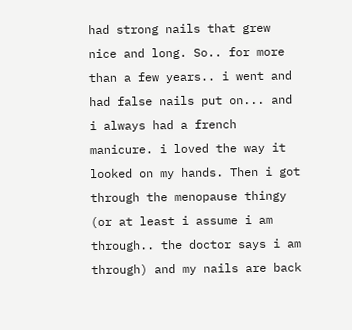had strong nails that grew nice and long. So.. for more than a few years.. i went and had false nails put on... and i always had a french manicure. i loved the way it looked on my hands. Then i got through the menopause thingy (or at least i assume i am through.. the doctor says i am through) and my nails are back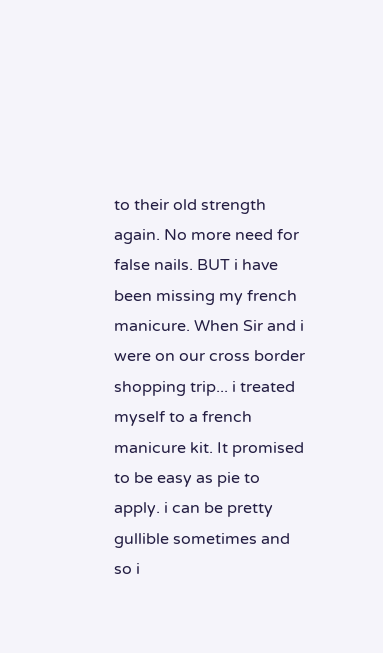to their old strength again. No more need for false nails. BUT i have been missing my french manicure. When Sir and i were on our cross border shopping trip... i treated myself to a french manicure kit. It promised to be easy as pie to apply. i can be pretty gullible sometimes and so i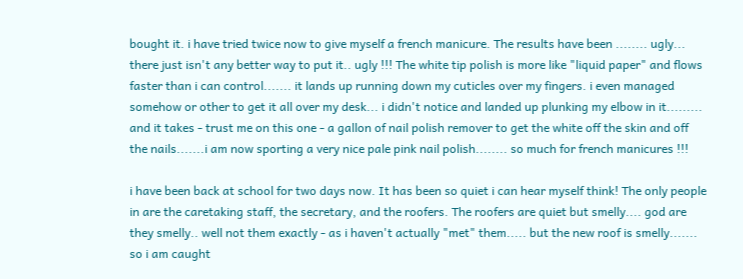bought it. i have tried twice now to give myself a french manicure. The results have been ........ ugly... there just isn't any better way to put it.. ugly !!! The white tip polish is more like "liquid paper" and flows faster than i can control....... it lands up running down my cuticles over my fingers. i even managed somehow or other to get it all over my desk... i didn't notice and landed up plunking my elbow in it......... and it takes - trust me on this one - a gallon of nail polish remover to get the white off the skin and off the nails.......i am now sporting a very nice pale pink nail polish........ so much for french manicures !!!

i have been back at school for two days now. It has been so quiet i can hear myself think! The only people in are the caretaking staff, the secretary, and the roofers. The roofers are quiet but smelly.... god are they smelly.. well not them exactly - as i haven't actually "met" them..... but the new roof is smelly....... so i am caught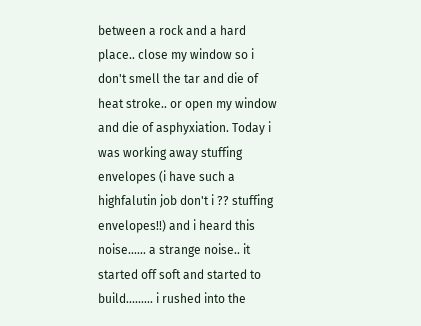between a rock and a hard place.. close my window so i don't smell the tar and die of heat stroke.. or open my window and die of asphyxiation. Today i was working away stuffing envelopes (i have such a highfalutin job don't i ?? stuffing envelopes!!) and i heard this noise...... a strange noise.. it started off soft and started to build......... i rushed into the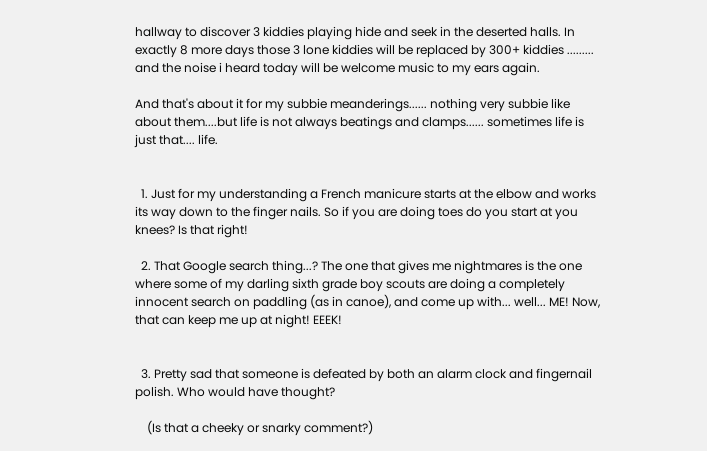hallway to discover 3 kiddies playing hide and seek in the deserted halls. In exactly 8 more days those 3 lone kiddies will be replaced by 300+ kiddies ......... and the noise i heard today will be welcome music to my ears again.

And that's about it for my subbie meanderings...... nothing very subbie like about them....but life is not always beatings and clamps...... sometimes life is just that.... life.


  1. Just for my understanding a French manicure starts at the elbow and works its way down to the finger nails. So if you are doing toes do you start at you knees? Is that right!

  2. That Google search thing...? The one that gives me nightmares is the one where some of my darling sixth grade boy scouts are doing a completely innocent search on paddling (as in canoe), and come up with... well... ME! Now, that can keep me up at night! EEEK!


  3. Pretty sad that someone is defeated by both an alarm clock and fingernail polish. Who would have thought?

    (Is that a cheeky or snarky comment?)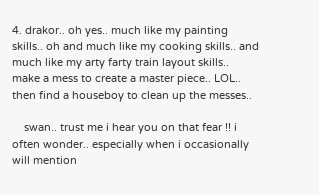4. drakor.. oh yes.. much like my painting skills.. oh and much like my cooking skills.. and much like my arty farty train layout skills.. make a mess to create a master piece.. LOL.. then find a houseboy to clean up the messes..

    swan.. trust me i hear you on that fear !! i often wonder.. especially when i occasionally will mention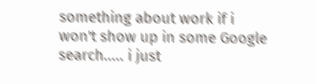something about work if i won't show up in some Google search..... i just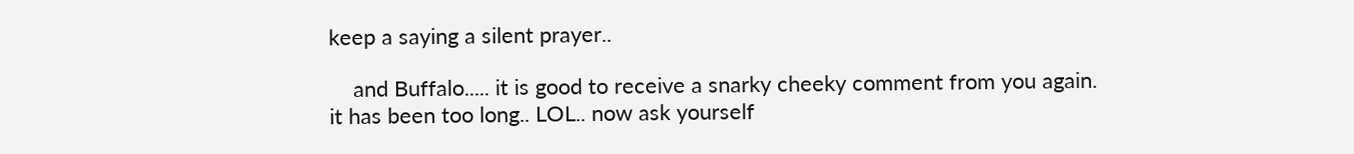keep a saying a silent prayer..

    and Buffalo..... it is good to receive a snarky cheeky comment from you again. it has been too long.. LOL.. now ask yourself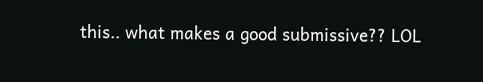this.. what makes a good submissive?? LOL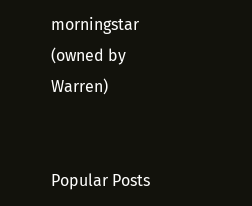morningstar (owned by Warren)


Popular Posts